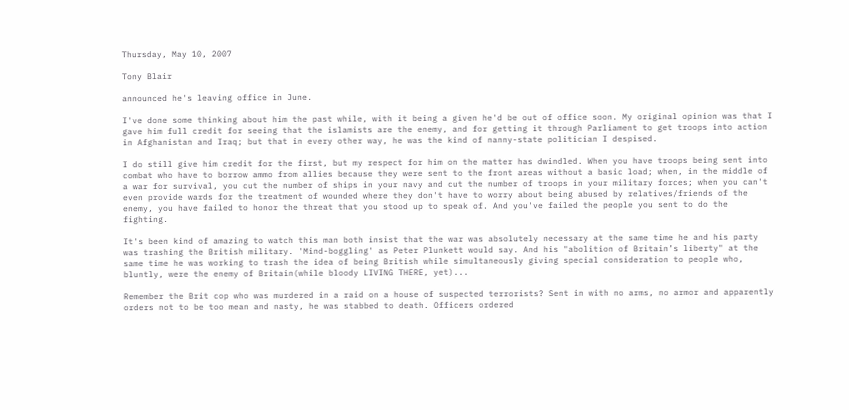Thursday, May 10, 2007

Tony Blair

announced he's leaving office in June.

I've done some thinking about him the past while, with it being a given he'd be out of office soon. My original opinion was that I gave him full credit for seeing that the islamists are the enemy, and for getting it through Parliament to get troops into action in Afghanistan and Iraq; but that in every other way, he was the kind of nanny-state politician I despised.

I do still give him credit for the first, but my respect for him on the matter has dwindled. When you have troops being sent into combat who have to borrow ammo from allies because they were sent to the front areas without a basic load; when, in the middle of a war for survival, you cut the number of ships in your navy and cut the number of troops in your military forces; when you can't even provide wards for the treatment of wounded where they don't have to worry about being abused by relatives/friends of the enemy, you have failed to honor the threat that you stood up to speak of. And you've failed the people you sent to do the fighting.

It's been kind of amazing to watch this man both insist that the war was absolutely necessary at the same time he and his party was trashing the British military. 'Mind-boggling' as Peter Plunkett would say. And his "abolition of Britain’s liberty" at the same time he was working to trash the idea of being British while simultaneously giving special consideration to people who, bluntly, were the enemy of Britain(while bloody LIVING THERE, yet)...

Remember the Brit cop who was murdered in a raid on a house of suspected terrorists? Sent in with no arms, no armor and apparently orders not to be too mean and nasty, he was stabbed to death. Officers ordered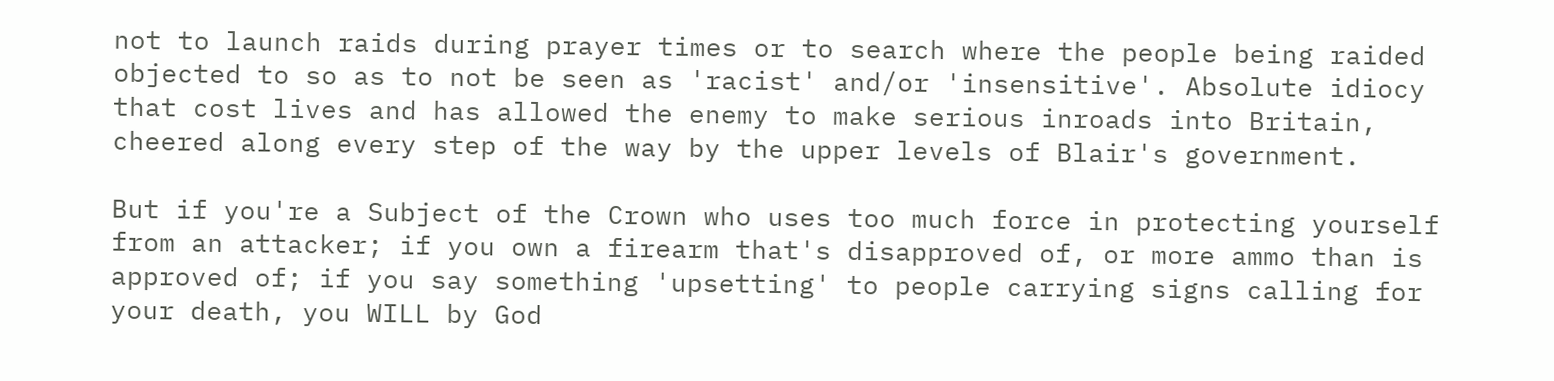not to launch raids during prayer times or to search where the people being raided objected to so as to not be seen as 'racist' and/or 'insensitive'. Absolute idiocy that cost lives and has allowed the enemy to make serious inroads into Britain, cheered along every step of the way by the upper levels of Blair's government.

But if you're a Subject of the Crown who uses too much force in protecting yourself from an attacker; if you own a firearm that's disapproved of, or more ammo than is approved of; if you say something 'upsetting' to people carrying signs calling for your death, you WILL by God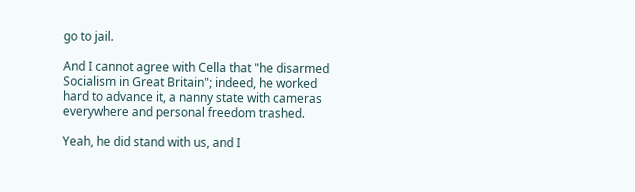go to jail.

And I cannot agree with Cella that "he disarmed Socialism in Great Britain"; indeed, he worked hard to advance it, a nanny state with cameras everywhere and personal freedom trashed.

Yeah, he did stand with us, and I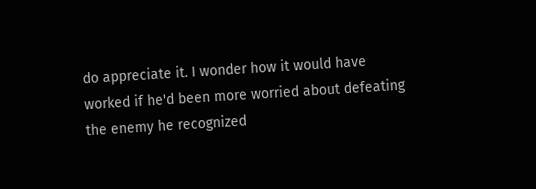do appreciate it. I wonder how it would have worked if he'd been more worried about defeating the enemy he recognized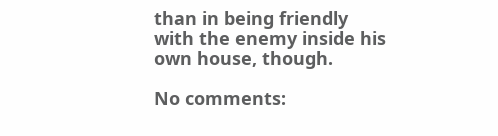than in being friendly with the enemy inside his own house, though.

No comments: